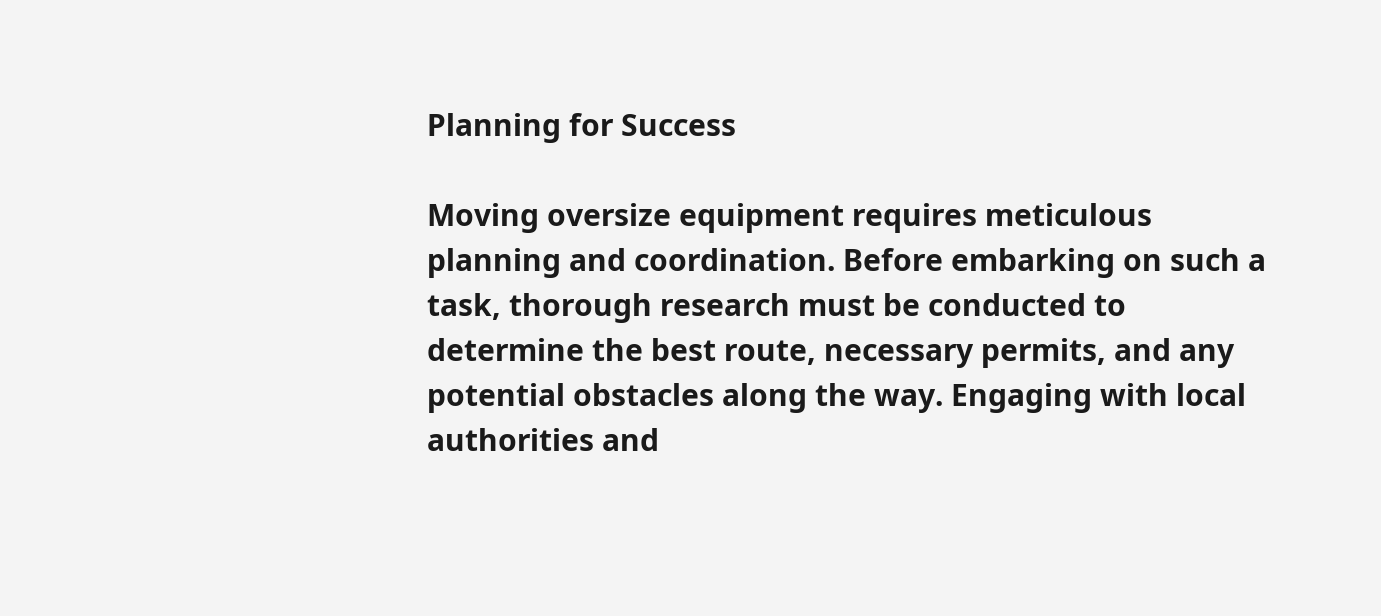Planning for Success

Moving oversize equipment requires meticulous planning and coordination. Before embarking on such a task, thorough research must be conducted to determine the best route, necessary permits, and any potential obstacles along the way. Engaging with local authorities and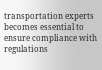transportation experts becomes essential to ensure compliance with regulations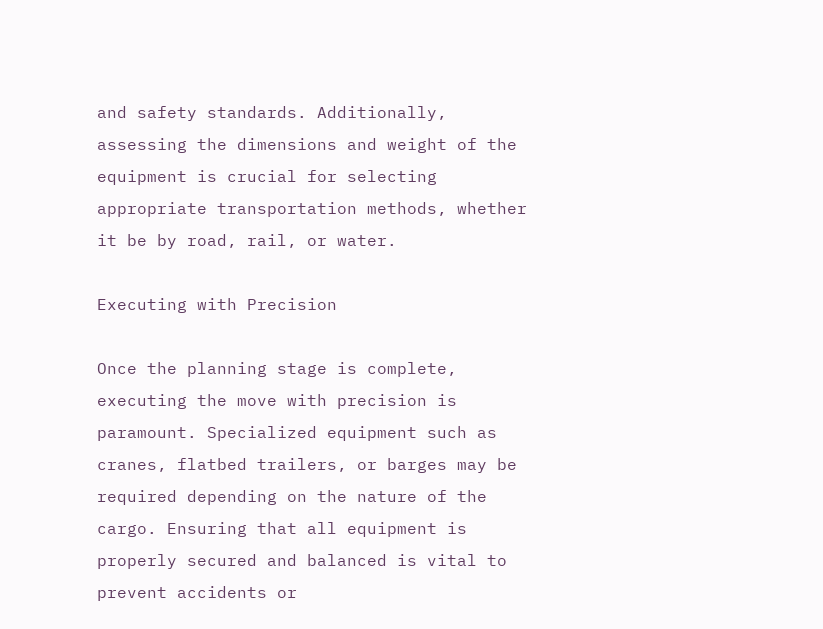and safety standards. Additionally, assessing the dimensions and weight of the equipment is crucial for selecting appropriate transportation methods, whether it be by road, rail, or water.

Executing with Precision

Once the planning stage is complete, executing the move with precision is paramount. Specialized equipment such as cranes, flatbed trailers, or barges may be required depending on the nature of the cargo. Ensuring that all equipment is properly secured and balanced is vital to prevent accidents or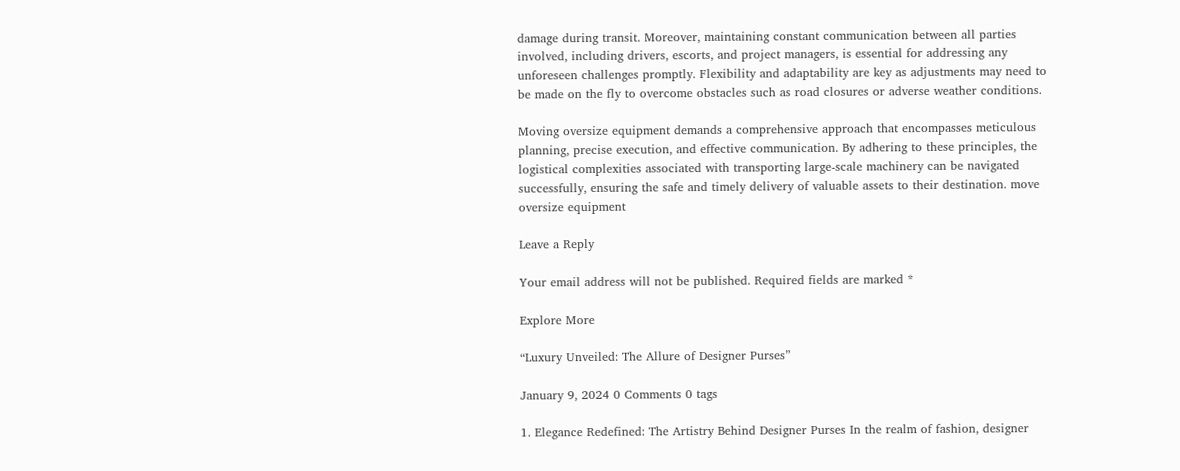damage during transit. Moreover, maintaining constant communication between all parties involved, including drivers, escorts, and project managers, is essential for addressing any unforeseen challenges promptly. Flexibility and adaptability are key as adjustments may need to be made on the fly to overcome obstacles such as road closures or adverse weather conditions.

Moving oversize equipment demands a comprehensive approach that encompasses meticulous planning, precise execution, and effective communication. By adhering to these principles, the logistical complexities associated with transporting large-scale machinery can be navigated successfully, ensuring the safe and timely delivery of valuable assets to their destination. move oversize equipment

Leave a Reply

Your email address will not be published. Required fields are marked *

Explore More

“Luxury Unveiled: The Allure of Designer Purses”

January 9, 2024 0 Comments 0 tags

1. Elegance Redefined: The Artistry Behind Designer Purses In the realm of fashion, designer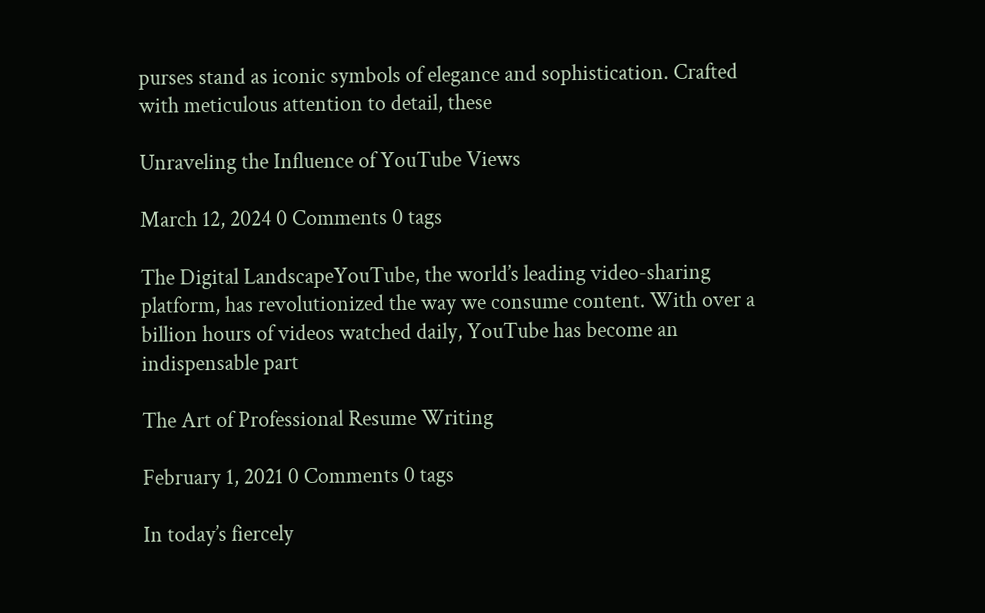purses stand as iconic symbols of elegance and sophistication. Crafted with meticulous attention to detail, these

Unraveling the Influence of YouTube Views

March 12, 2024 0 Comments 0 tags

The Digital LandscapeYouTube, the world’s leading video-sharing platform, has revolutionized the way we consume content. With over a billion hours of videos watched daily, YouTube has become an indispensable part

The Art of Professional Resume Writing

February 1, 2021 0 Comments 0 tags

In today’s fiercely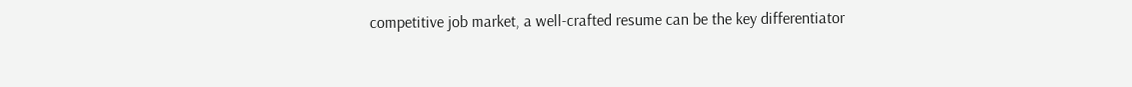competitive job market, a well-crafted resume can be the key differentiator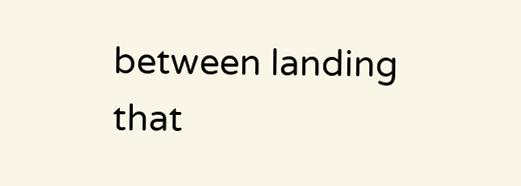between landing that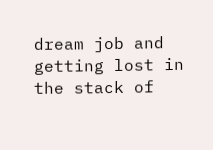dream job and getting lost in the stack of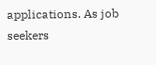applications. As job seekers